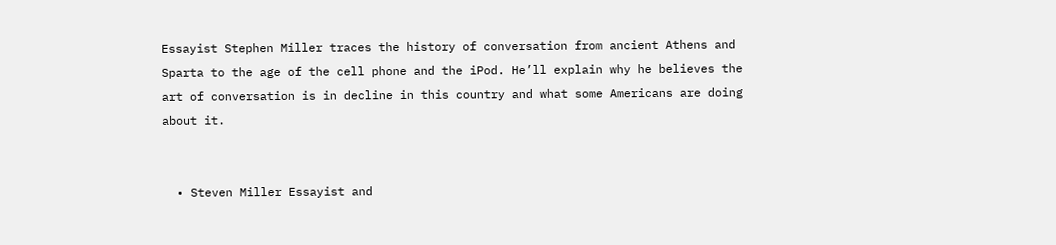Essayist Stephen Miller traces the history of conversation from ancient Athens and Sparta to the age of the cell phone and the iPod. He’ll explain why he believes the art of conversation is in decline in this country and what some Americans are doing about it.


  • Steven Miller Essayist and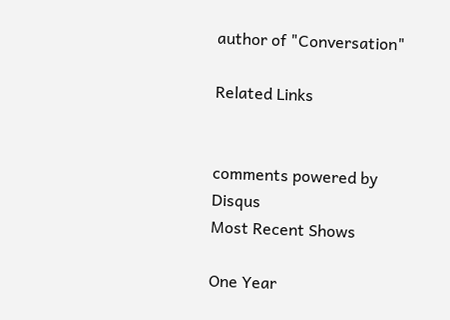author of "Conversation"

Related Links


comments powered by Disqus
Most Recent Shows

One Year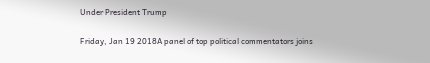Under President Trump

Friday, Jan 19 2018A panel of top political commentators joins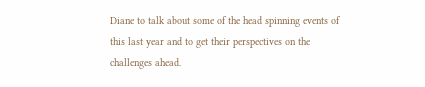Diane to talk about some of the head spinning events of this last year and to get their perspectives on the challenges ahead.